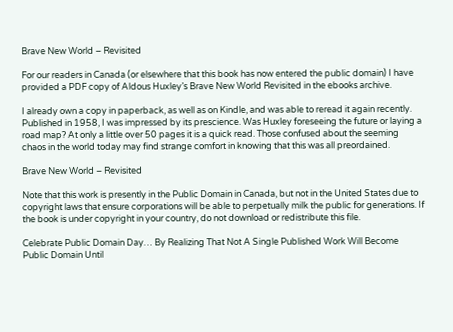Brave New World – Revisited

For our readers in Canada (or elsewhere that this book has now entered the public domain) I have provided a PDF copy of Aldous Huxley’s Brave New World Revisited in the ebooks archive.

I already own a copy in paperback, as well as on Kindle, and was able to reread it again recently. Published in 1958, I was impressed by its prescience. Was Huxley foreseeing the future or laying a road map? At only a little over 50 pages it is a quick read. Those confused about the seeming chaos in the world today may find strange comfort in knowing that this was all preordained.

Brave New World – Revisited

Note that this work is presently in the Public Domain in Canada, but not in the United States due to copyright laws that ensure corporations will be able to perpetually milk the public for generations. If the book is under copyright in your country, do not download or redistribute this file.

Celebrate Public Domain Day… By Realizing That Not A Single Published Work Will Become Public Domain Until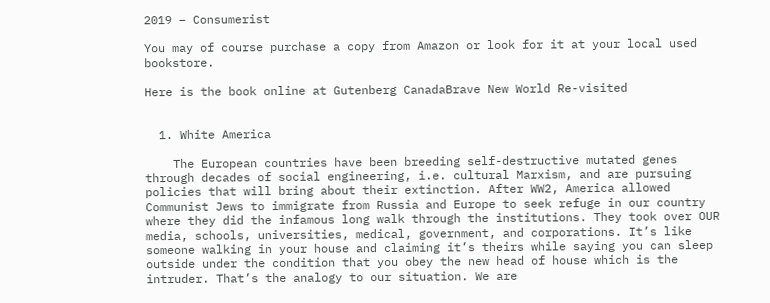2019 – Consumerist

You may of course purchase a copy from Amazon or look for it at your local used bookstore.

Here is the book online at Gutenberg CanadaBrave New World Re-visited


  1. White America

    The European countries have been breeding self-destructive mutated genes through decades of social engineering, i.e. cultural Marxism, and are pursuing policies that will bring about their extinction. After WW2, America allowed Communist Jews to immigrate from Russia and Europe to seek refuge in our country where they did the infamous long walk through the institutions. They took over OUR media, schools, universities, medical, government, and corporations. It’s like someone walking in your house and claiming it’s theirs while saying you can sleep outside under the condition that you obey the new head of house which is the intruder. That’s the analogy to our situation. We are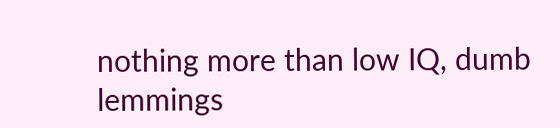nothing more than low IQ, dumb lemmings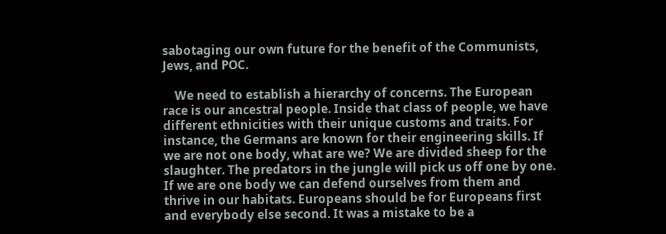sabotaging our own future for the benefit of the Communists, Jews, and POC.

    We need to establish a hierarchy of concerns. The European race is our ancestral people. Inside that class of people, we have different ethnicities with their unique customs and traits. For instance, the Germans are known for their engineering skills. If we are not one body, what are we? We are divided sheep for the slaughter. The predators in the jungle will pick us off one by one. If we are one body we can defend ourselves from them and thrive in our habitats. Europeans should be for Europeans first and everybody else second. It was a mistake to be a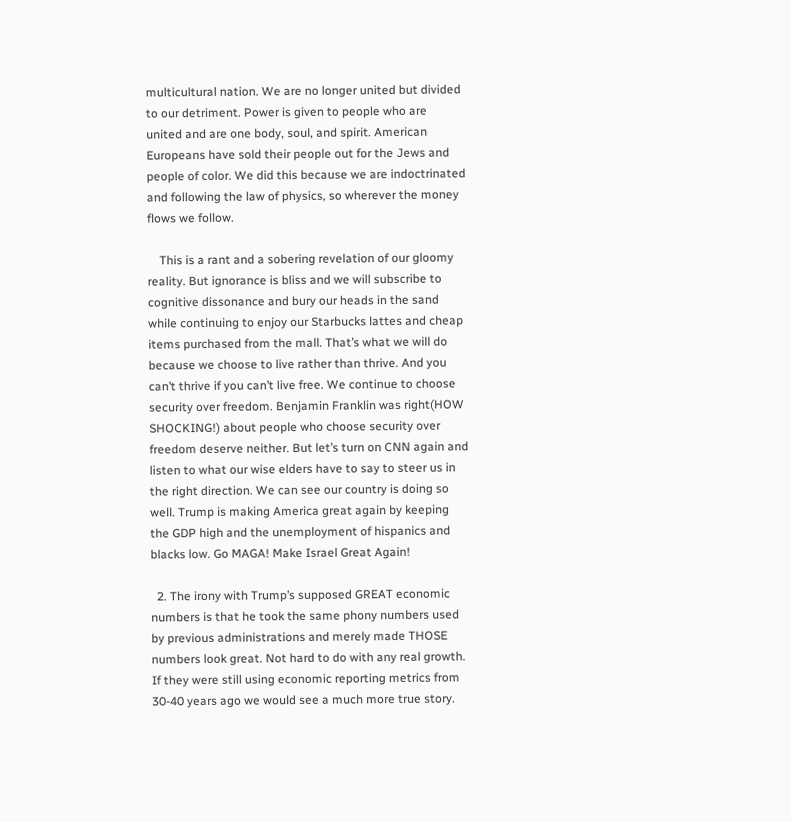multicultural nation. We are no longer united but divided to our detriment. Power is given to people who are united and are one body, soul, and spirit. American Europeans have sold their people out for the Jews and people of color. We did this because we are indoctrinated and following the law of physics, so wherever the money flows we follow.

    This is a rant and a sobering revelation of our gloomy reality. But ignorance is bliss and we will subscribe to cognitive dissonance and bury our heads in the sand while continuing to enjoy our Starbucks lattes and cheap items purchased from the mall. That’s what we will do because we choose to live rather than thrive. And you can’t thrive if you can’t live free. We continue to choose security over freedom. Benjamin Franklin was right(HOW SHOCKING!) about people who choose security over freedom deserve neither. But let’s turn on CNN again and listen to what our wise elders have to say to steer us in the right direction. We can see our country is doing so well. Trump is making America great again by keeping the GDP high and the unemployment of hispanics and blacks low. Go MAGA! Make Israel Great Again!

  2. The irony with Trump’s supposed GREAT economic numbers is that he took the same phony numbers used by previous administrations and merely made THOSE numbers look great. Not hard to do with any real growth. If they were still using economic reporting metrics from 30-40 years ago we would see a much more true story.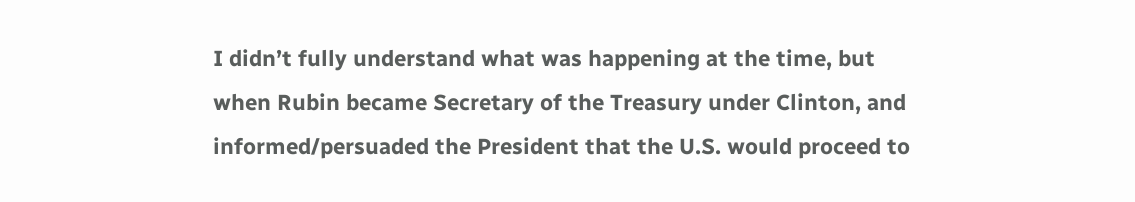I didn’t fully understand what was happening at the time, but when Rubin became Secretary of the Treasury under Clinton, and informed/persuaded the President that the U.S. would proceed to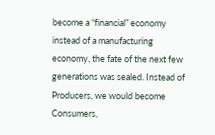become a “financial” economy instead of a manufacturing economy, the fate of the next few generations was sealed. Instead of Producers, we would become Consumers,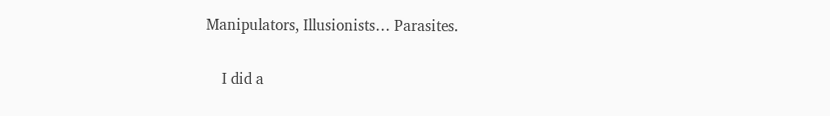Manipulators, Illusionists… Parasites.

    I did a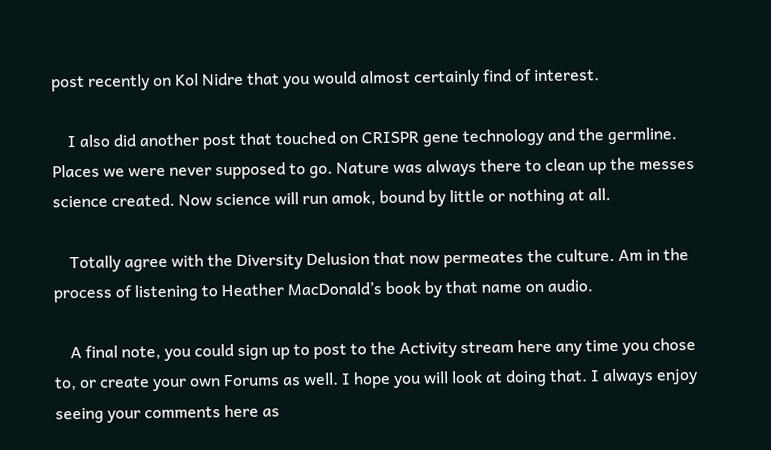post recently on Kol Nidre that you would almost certainly find of interest.

    I also did another post that touched on CRISPR gene technology and the germline. Places we were never supposed to go. Nature was always there to clean up the messes science created. Now science will run amok, bound by little or nothing at all.

    Totally agree with the Diversity Delusion that now permeates the culture. Am in the process of listening to Heather MacDonald’s book by that name on audio.

    A final note, you could sign up to post to the Activity stream here any time you chose to, or create your own Forums as well. I hope you will look at doing that. I always enjoy seeing your comments here as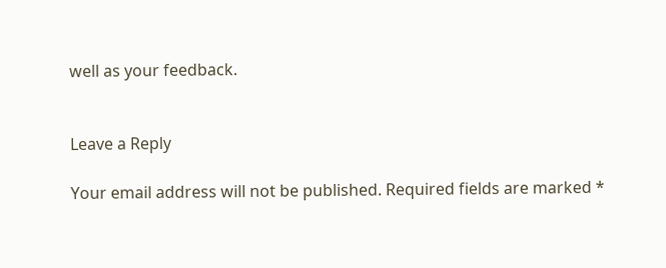well as your feedback.


Leave a Reply

Your email address will not be published. Required fields are marked *